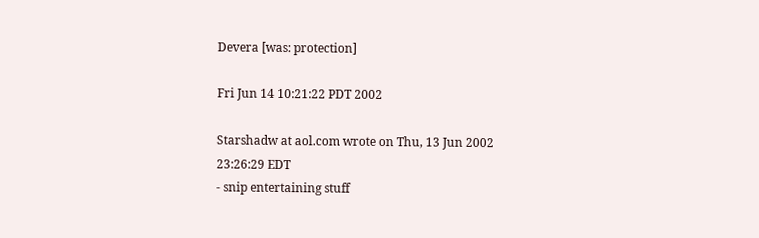Devera [was: protection]

Fri Jun 14 10:21:22 PDT 2002

Starshadw at aol.com wrote on Thu, 13 Jun 2002 23:26:29 EDT
- snip entertaining stuff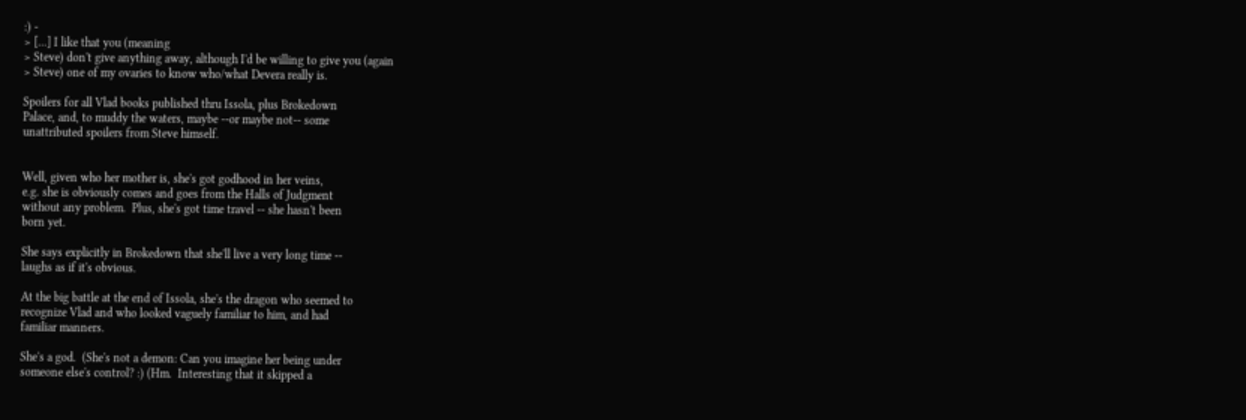:) -
> [...] I like that you (meaning
> Steve) don't give anything away, although I'd be willing to give you (again
> Steve) one of my ovaries to know who/what Devera really is.

Spoilers for all Vlad books published thru Issola, plus Brokedown
Palace, and, to muddy the waters, maybe --or maybe not-- some
unattributed spoilers from Steve himself.


Well, given who her mother is, she's got godhood in her veins,
e.g. she is obviously comes and goes from the Halls of Judgment
without any problem.  Plus, she's got time travel -- she hasn't been
born yet.

She says explicitly in Brokedown that she'll live a very long time --
laughs as if it's obvious.

At the big battle at the end of Issola, she's the dragon who seemed to
recognize Vlad and who looked vaguely familiar to him, and had
familiar manners.

She's a god.  (She's not a demon: Can you imagine her being under
someone else's control? :) (Hm.  Interesting that it skipped a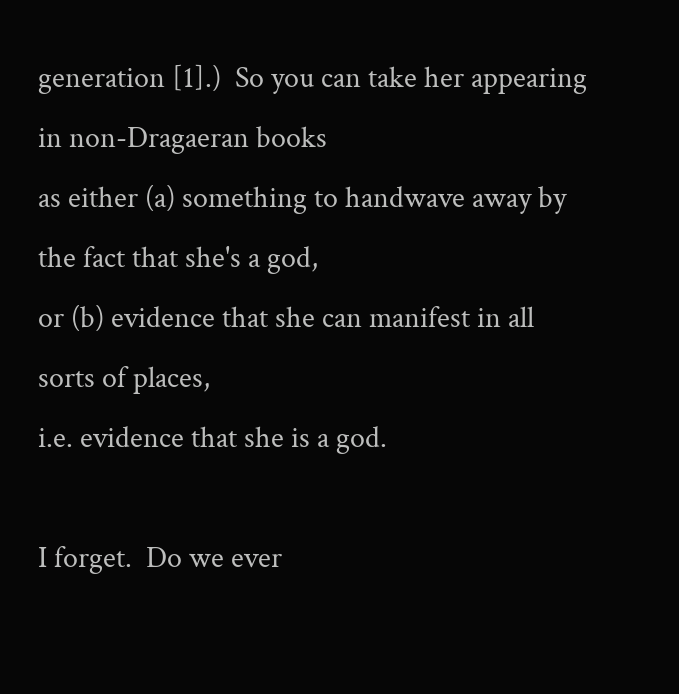generation [1].)  So you can take her appearing in non-Dragaeran books
as either (a) something to handwave away by the fact that she's a god,
or (b) evidence that she can manifest in all sorts of places,
i.e. evidence that she is a god.

I forget.  Do we ever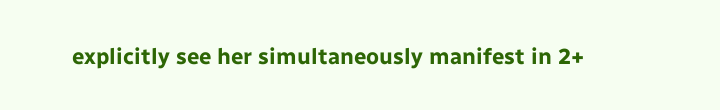explicitly see her simultaneously manifest in 2+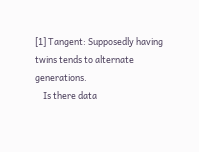[1] Tangent: Supposedly having twins tends to alternate generations.
    Is there data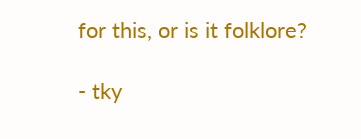for this, or is it folklore?

- tky